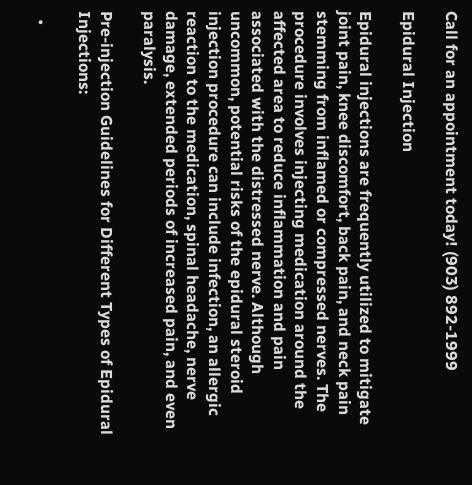Call for an appointment today! (903) 892-1999

Epidural Injection

Epidural injections are frequently utilized to mitigate joint pain, knee discomfort, back pain, and neck pain stemming from inflamed or compressed nerves. The procedure involves injecting medication around the affected area to reduce inflammation and pain associated with the distressed nerve. Although uncommon, potential risks of the epidural steroid injection procedure can include infection, an allergic reaction to the medication, spinal headache, nerve damage, extended periods of increased pain, and even paralysis.

Pre-injection Guidelines for Different Types of Epidural Injections:

  •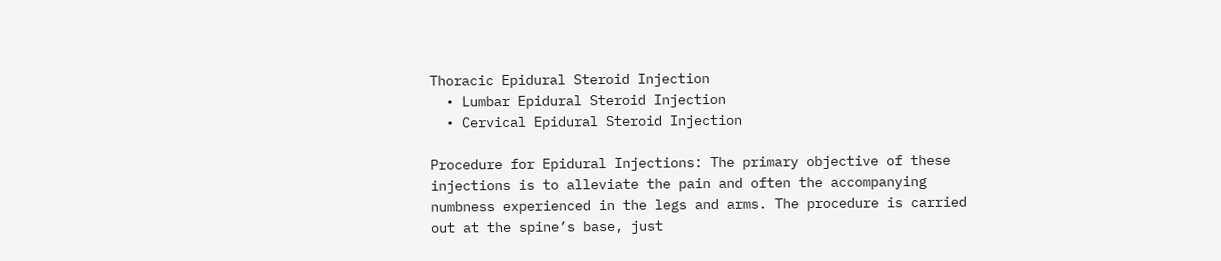Thoracic Epidural Steroid Injection
  • Lumbar Epidural Steroid Injection
  • Cervical Epidural Steroid Injection

Procedure for Epidural Injections: The primary objective of these injections is to alleviate the pain and often the accompanying numbness experienced in the legs and arms. The procedure is carried out at the spine’s base, just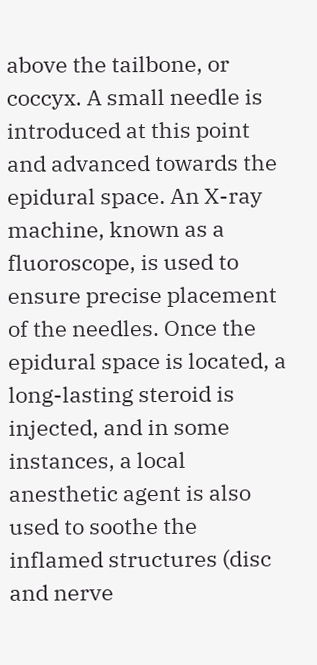above the tailbone, or coccyx. A small needle is introduced at this point and advanced towards the epidural space. An X-ray machine, known as a fluoroscope, is used to ensure precise placement of the needles. Once the epidural space is located, a long-lasting steroid is injected, and in some instances, a local anesthetic agent is also used to soothe the inflamed structures (disc and nerve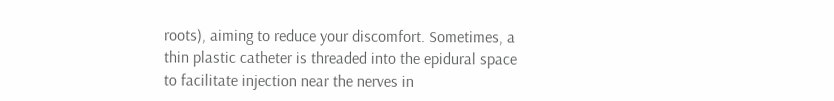roots), aiming to reduce your discomfort. Sometimes, a thin plastic catheter is threaded into the epidural space to facilitate injection near the nerves in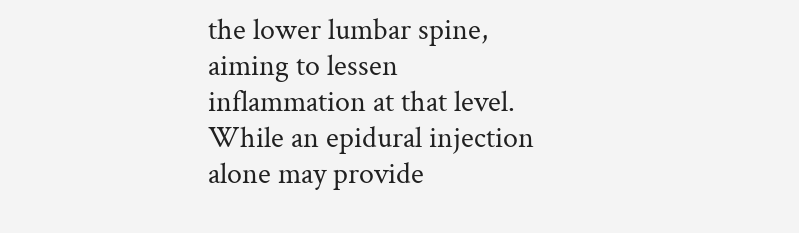the lower lumbar spine, aiming to lessen inflammation at that level. While an epidural injection alone may provide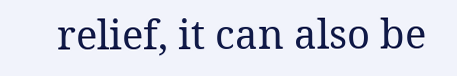relief, it can also be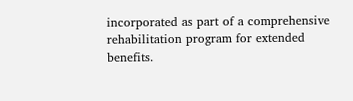incorporated as part of a comprehensive rehabilitation program for extended benefits.